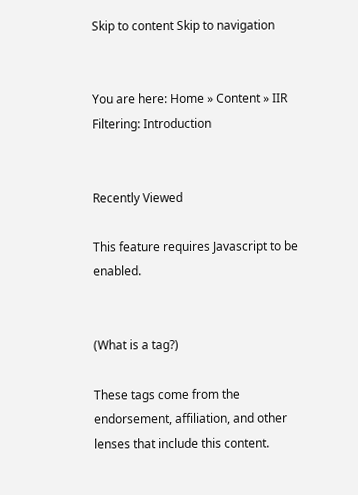Skip to content Skip to navigation


You are here: Home » Content » IIR Filtering: Introduction


Recently Viewed

This feature requires Javascript to be enabled.


(What is a tag?)

These tags come from the endorsement, affiliation, and other lenses that include this content.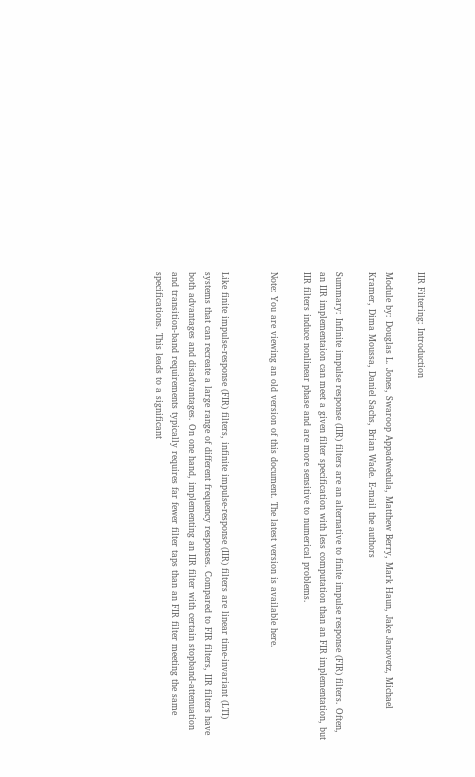IIR Filtering: Introduction

Module by: Douglas L. Jones, Swaroop Appadwedula, Matthew Berry, Mark Haun, Jake Janovetz, Michael Kramer, Dima Moussa, Daniel Sachs, Brian Wade. E-mail the authors

Summary: Infinite impulse response (IIR) filters are an alternative to finite impulse response (FIR) filters. Often, an IIR implementaion can meet a given filter specification with less computation than an FIR implementation, but IIR filters induce nonlinear phase and are more sensitive to numerical problems.

Note: You are viewing an old version of this document. The latest version is available here.


Like finite impulse-response (FIR) filters, infinite impulse-response (IIR) filters are linear time-invariant (LTI) systems that can recreate a large range of different frequency responses. Compared to FIR filters, IIR filters have both advantages and disadvantages. On one hand, implementing an IIR filter with certain stopband-attenuation and transition-band requirements typically requires far fewer filter taps than an FIR filter meeting the same specifications. This leads to a significant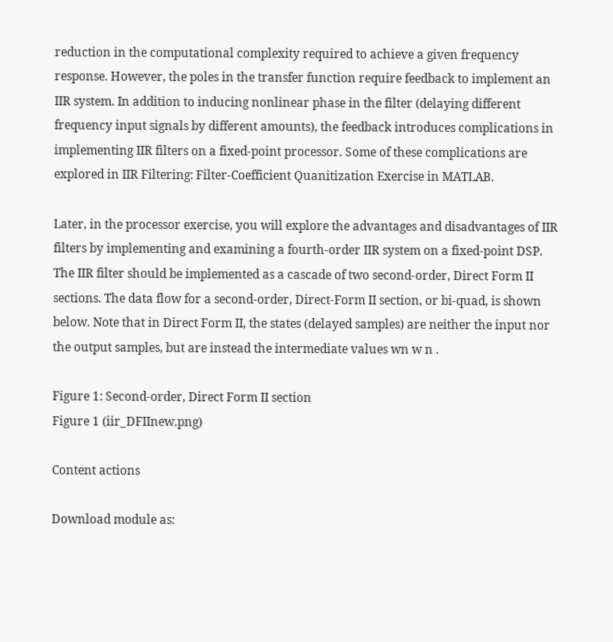reduction in the computational complexity required to achieve a given frequency response. However, the poles in the transfer function require feedback to implement an IIR system. In addition to inducing nonlinear phase in the filter (delaying different frequency input signals by different amounts), the feedback introduces complications in implementing IIR filters on a fixed-point processor. Some of these complications are explored in IIR Filtering: Filter-Coefficient Quanitization Exercise in MATLAB.

Later, in the processor exercise, you will explore the advantages and disadvantages of IIR filters by implementing and examining a fourth-order IIR system on a fixed-point DSP. The IIR filter should be implemented as a cascade of two second-order, Direct Form II sections. The data flow for a second-order, Direct-Form II section, or bi-quad, is shown below. Note that in Direct Form II, the states (delayed samples) are neither the input nor the output samples, but are instead the intermediate values wn w n .

Figure 1: Second-order, Direct Form II section
Figure 1 (iir_DFIInew.png)

Content actions

Download module as: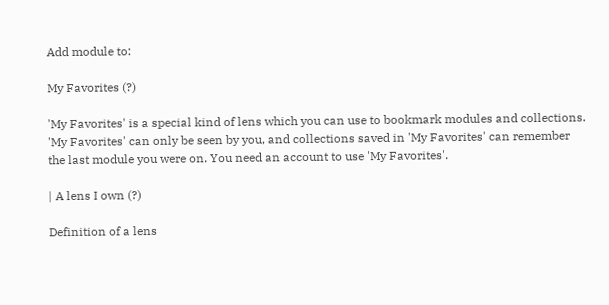Add module to:

My Favorites (?)

'My Favorites' is a special kind of lens which you can use to bookmark modules and collections. 'My Favorites' can only be seen by you, and collections saved in 'My Favorites' can remember the last module you were on. You need an account to use 'My Favorites'.

| A lens I own (?)

Definition of a lens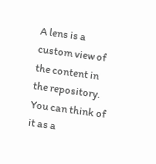A lens is a custom view of the content in the repository. You can think of it as a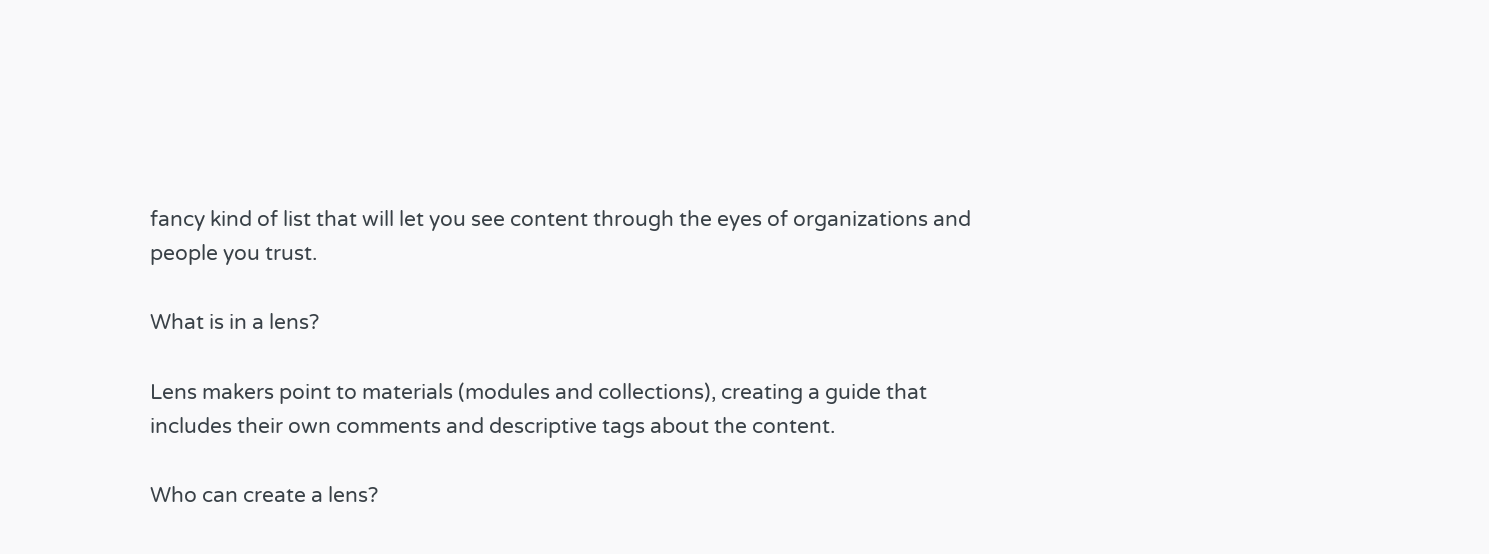fancy kind of list that will let you see content through the eyes of organizations and people you trust.

What is in a lens?

Lens makers point to materials (modules and collections), creating a guide that includes their own comments and descriptive tags about the content.

Who can create a lens?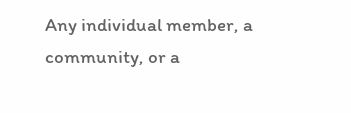Any individual member, a community, or a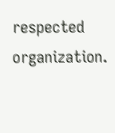respected organization.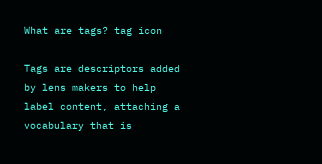What are tags? tag icon

Tags are descriptors added by lens makers to help label content, attaching a vocabulary that is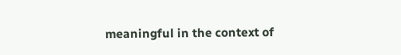meaningful in the context of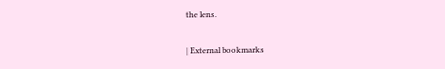the lens.

| External bookmarks